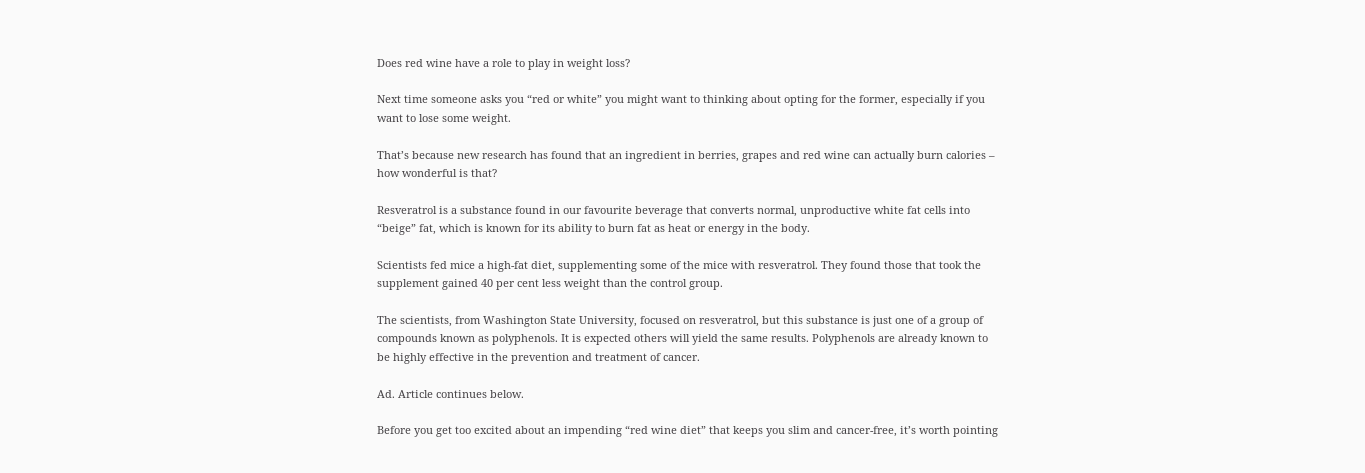Does red wine have a role to play in weight loss?

Next time someone asks you “red or white” you might want to thinking about opting for the former, especially if you want to lose some weight.

That’s because new research has found that an ingredient in berries, grapes and red wine can actually burn calories – how wonderful is that?

Resveratrol is a substance found in our favourite beverage that converts normal, unproductive white fat cells into “beige” fat, which is known for its ability to burn fat as heat or energy in the body.

Scientists fed mice a high-fat diet, supplementing some of the mice with resveratrol. They found those that took the supplement gained 40 per cent less weight than the control group.

The scientists, from Washington State University, focused on resveratrol, but this substance is just one of a group of compounds known as polyphenols. It is expected others will yield the same results. Polyphenols are already known to be highly effective in the prevention and treatment of cancer.

Ad. Article continues below.

Before you get too excited about an impending “red wine diet” that keeps you slim and cancer-free, it’s worth pointing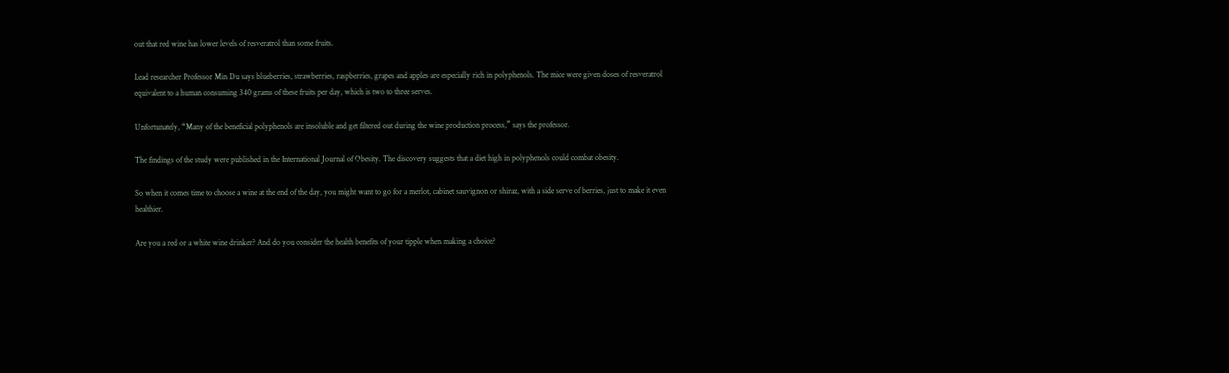out that red wine has lower levels of resveratrol than some fruits.

Lead researcher Professor Min Du says blueberries, strawberries, raspberries, grapes and apples are especially rich in polyphenols. The mice were given doses of resveratrol equivalent to a human consuming 340 grams of these fruits per day, which is two to three serves.

Unfortunately, “Many of the beneficial polyphenols are insoluble and get filtered out during the wine production process,” says the professor.

The findings of the study were published in the International Journal of Obesity. The discovery suggests that a diet high in polyphenols could combat obesity.

So when it comes time to choose a wine at the end of the day, you might want to go for a merlot, cabinet sauvignon or shiraz, with a side serve of berries, just to make it even healthier.

Are you a red or a white wine drinker? And do you consider the health benefits of your tipple when making a choice?